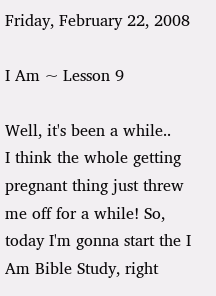Friday, February 22, 2008

I Am ~ Lesson 9

Well, it's been a while..
I think the whole getting pregnant thing just threw me off for a while! So, today I'm gonna start the I Am Bible Study, right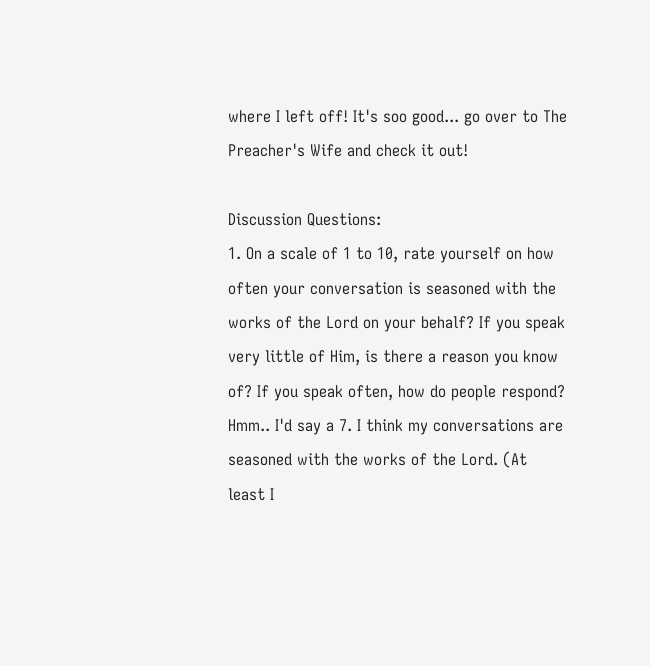where I left off! It's soo good... go over to The Preacher's Wife and check it out!

Discussion Questions:
1. On a scale of 1 to 10, rate yourself on how often your conversation is seasoned with the works of the Lord on your behalf? If you speak very little of Him, is there a reason you know of? If you speak often, how do people respond? Hmm.. I'd say a 7. I think my conversations are seasoned with the works of the Lord. (At least I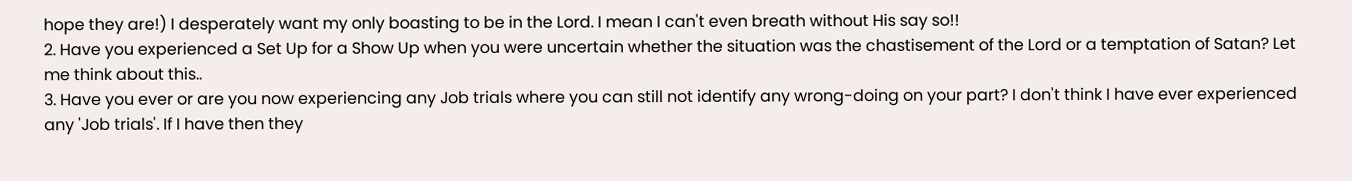hope they are!) I desperately want my only boasting to be in the Lord. I mean I can't even breath without His say so!!
2. Have you experienced a Set Up for a Show Up when you were uncertain whether the situation was the chastisement of the Lord or a temptation of Satan? Let me think about this..
3. Have you ever or are you now experiencing any Job trials where you can still not identify any wrong-doing on your part? I don't think I have ever experienced any 'Job trials'. If I have then they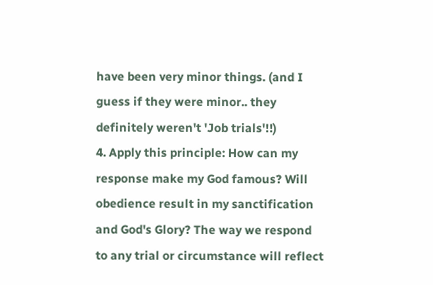have been very minor things. (and I guess if they were minor.. they definitely weren't 'Job trials'!!)
4. Apply this principle: How can my response make my God famous? Will obedience result in my sanctification and God's Glory? The way we respond to any trial or circumstance will reflect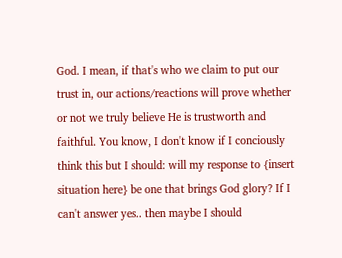God. I mean, if that's who we claim to put our trust in, our actions/reactions will prove whether or not we truly believe He is trustworth and faithful. You know, I don't know if I conciously think this but I should: will my response to {insert situation here} be one that brings God glory? If I can't answer yes.. then maybe I should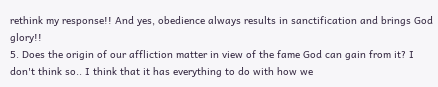rethink my response!! And yes, obedience always results in sanctification and brings God glory!!
5. Does the origin of our affliction matter in view of the fame God can gain from it? I don't think so.. I think that it has everything to do with how we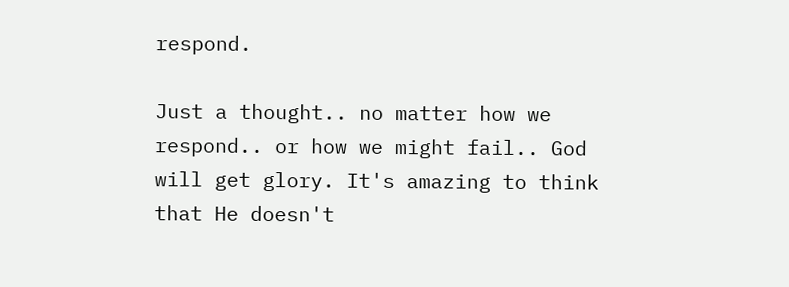respond.

Just a thought.. no matter how we respond.. or how we might fail.. God will get glory. It's amazing to think that He doesn't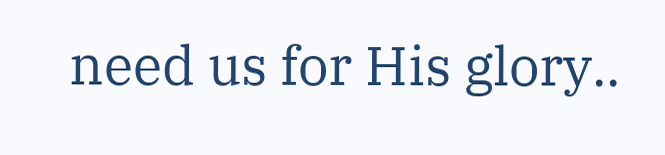need us for His glory..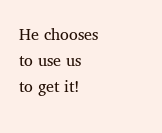He chooses to use us to get it!